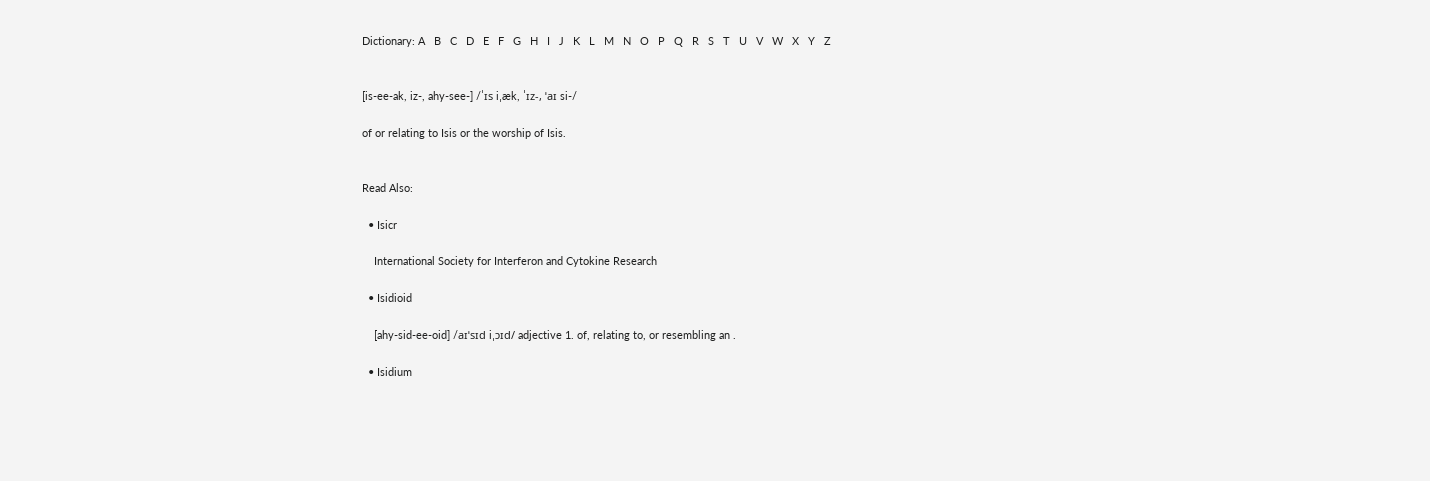Dictionary: A   B   C   D   E   F   G   H   I   J   K   L   M   N   O   P   Q   R   S   T   U   V   W   X   Y   Z


[is-ee-ak, iz-, ahy-see-] /ˈɪs iˌæk, ˈɪz-, ˈaɪ si-/

of or relating to Isis or the worship of Isis.


Read Also:

  • Isicr

    International Society for Interferon and Cytokine Research

  • Isidioid

    [ahy-sid-ee-oid] /aɪˈsɪd iˌɔɪd/ adjective 1. of, relating to, or resembling an .

  • Isidium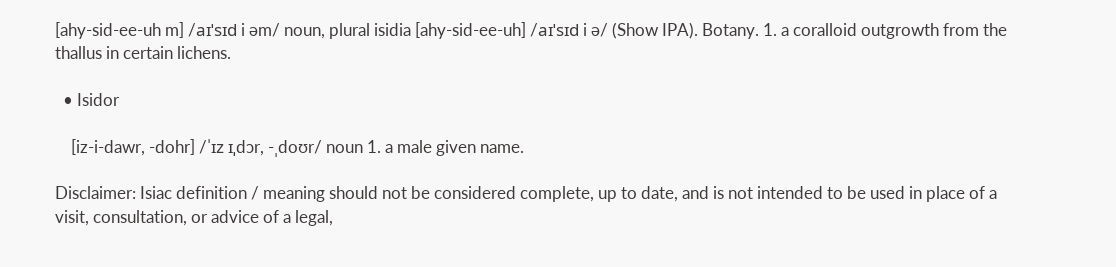[ahy-sid-ee-uh m] /aɪˈsɪd i əm/ noun, plural isidia [ahy-sid-ee-uh] /aɪˈsɪd i ə/ (Show IPA). Botany. 1. a coralloid outgrowth from the thallus in certain lichens.

  • Isidor

    [iz-i-dawr, -dohr] /ˈɪz ɪˌdɔr, -ˌdoʊr/ noun 1. a male given name.

Disclaimer: Isiac definition / meaning should not be considered complete, up to date, and is not intended to be used in place of a visit, consultation, or advice of a legal,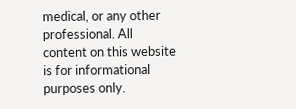medical, or any other professional. All content on this website is for informational purposes only.